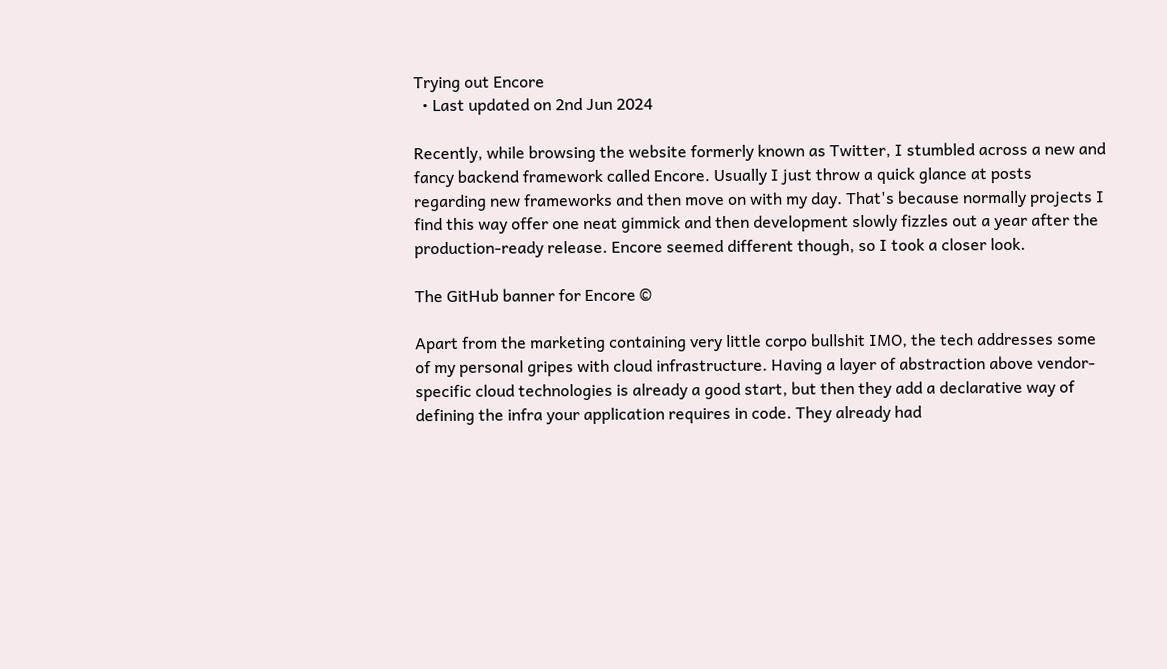Trying out Encore
  • Last updated on 2nd Jun 2024

Recently, while browsing the website formerly known as Twitter, I stumbled across a new and fancy backend framework called Encore. Usually I just throw a quick glance at posts regarding new frameworks and then move on with my day. That's because normally projects I find this way offer one neat gimmick and then development slowly fizzles out a year after the production-ready release. Encore seemed different though, so I took a closer look.

The GitHub banner for Encore ©

Apart from the marketing containing very little corpo bullshit IMO, the tech addresses some of my personal gripes with cloud infrastructure. Having a layer of abstraction above vendor-specific cloud technologies is already a good start, but then they add a declarative way of defining the infra your application requires in code. They already had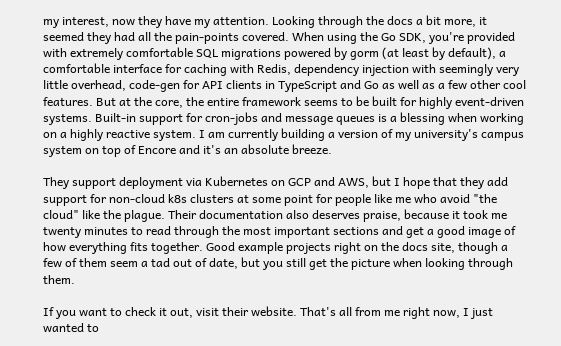my interest, now they have my attention. Looking through the docs a bit more, it seemed they had all the pain-points covered. When using the Go SDK, you're provided with extremely comfortable SQL migrations powered by gorm (at least by default), a comfortable interface for caching with Redis, dependency injection with seemingly very little overhead, code-gen for API clients in TypeScript and Go as well as a few other cool features. But at the core, the entire framework seems to be built for highly event-driven systems. Built-in support for cron-jobs and message queues is a blessing when working on a highly reactive system. I am currently building a version of my university's campus system on top of Encore and it's an absolute breeze.

They support deployment via Kubernetes on GCP and AWS, but I hope that they add support for non-cloud k8s clusters at some point for people like me who avoid "the cloud" like the plague. Their documentation also deserves praise, because it took me twenty minutes to read through the most important sections and get a good image of how everything fits together. Good example projects right on the docs site, though a few of them seem a tad out of date, but you still get the picture when looking through them.

If you want to check it out, visit their website. That's all from me right now, I just wanted to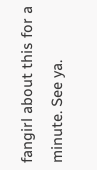fangirl about this for a minute. See ya.